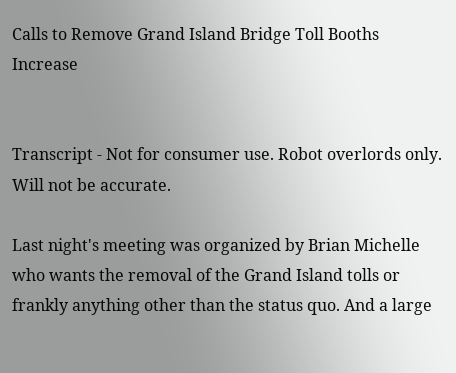Calls to Remove Grand Island Bridge Toll Booths Increase


Transcript - Not for consumer use. Robot overlords only. Will not be accurate.

Last night's meeting was organized by Brian Michelle who wants the removal of the Grand Island tolls or frankly anything other than the status quo. And a large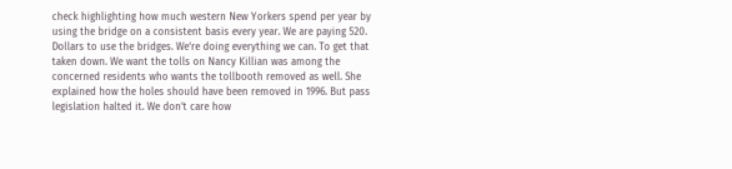check highlighting how much western New Yorkers spend per year by using the bridge on a consistent basis every year. We are paying 520. Dollars to use the bridges. We're doing everything we can. To get that taken down. We want the tolls on Nancy Killian was among the concerned residents who wants the tollbooth removed as well. She explained how the holes should have been removed in 1996. But pass legislation halted it. We don't care how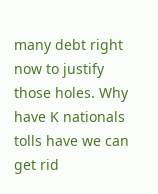many debt right now to justify those holes. Why have K nationals tolls have we can get rid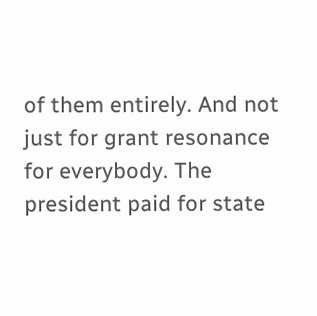of them entirely. And not just for grant resonance for everybody. The president paid for state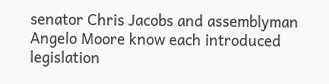senator Chris Jacobs and assemblyman Angelo Moore know each introduced legislation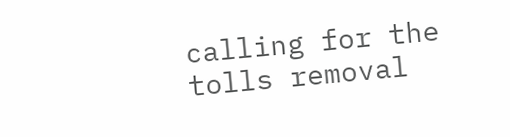calling for the tolls removal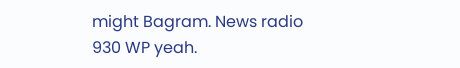might Bagram. News radio 930 WP yeah.